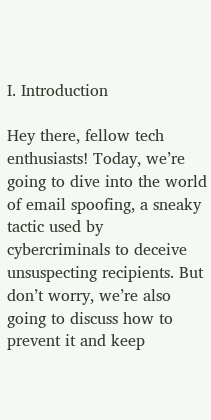I. Introduction

Hey there, fellow tech enthusiasts! Today, we’re going to dive into the world of email spoofing, a sneaky tactic used by cybercriminals to deceive unsuspecting recipients. But don’t worry, we’re also going to discuss how to prevent it and keep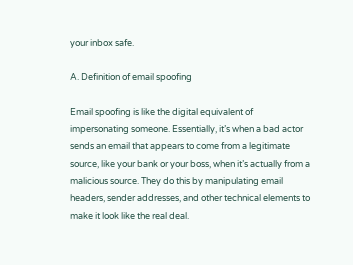your inbox safe.

A. Definition of email spoofing

Email spoofing is like the digital equivalent of impersonating someone. Essentially, it’s when a bad actor sends an email that appears to come from a legitimate source, like your bank or your boss, when it’s actually from a malicious source. They do this by manipulating email headers, sender addresses, and other technical elements to make it look like the real deal.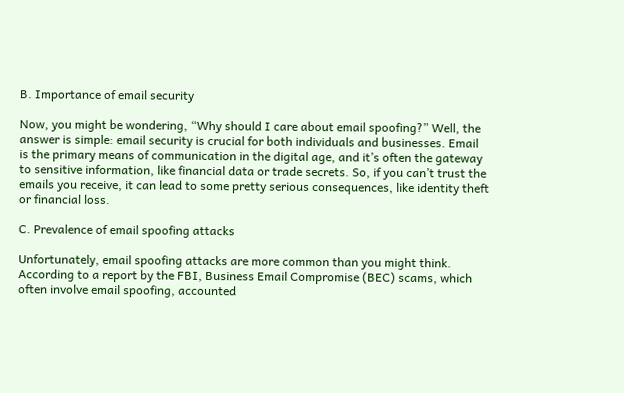B. Importance of email security

Now, you might be wondering, “Why should I care about email spoofing?” Well, the answer is simple: email security is crucial for both individuals and businesses. Email is the primary means of communication in the digital age, and it’s often the gateway to sensitive information, like financial data or trade secrets. So, if you can’t trust the emails you receive, it can lead to some pretty serious consequences, like identity theft or financial loss.

C. Prevalence of email spoofing attacks

Unfortunately, email spoofing attacks are more common than you might think. According to a report by the FBI, Business Email Compromise (BEC) scams, which often involve email spoofing, accounted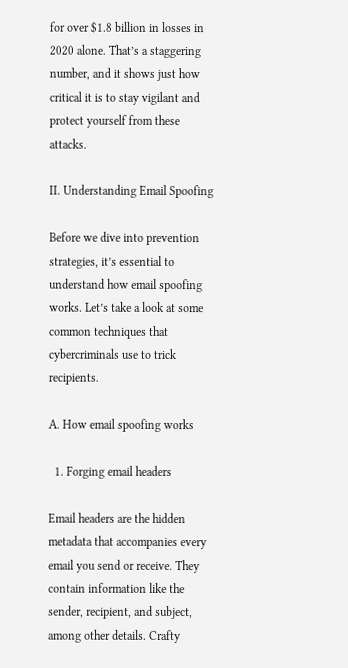for over $1.8 billion in losses in 2020 alone. That’s a staggering number, and it shows just how critical it is to stay vigilant and protect yourself from these attacks.

II. Understanding Email Spoofing

Before we dive into prevention strategies, it’s essential to understand how email spoofing works. Let’s take a look at some common techniques that cybercriminals use to trick recipients.

A. How email spoofing works

  1. Forging email headers

Email headers are the hidden metadata that accompanies every email you send or receive. They contain information like the sender, recipient, and subject, among other details. Crafty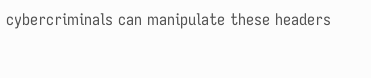cybercriminals can manipulate these headers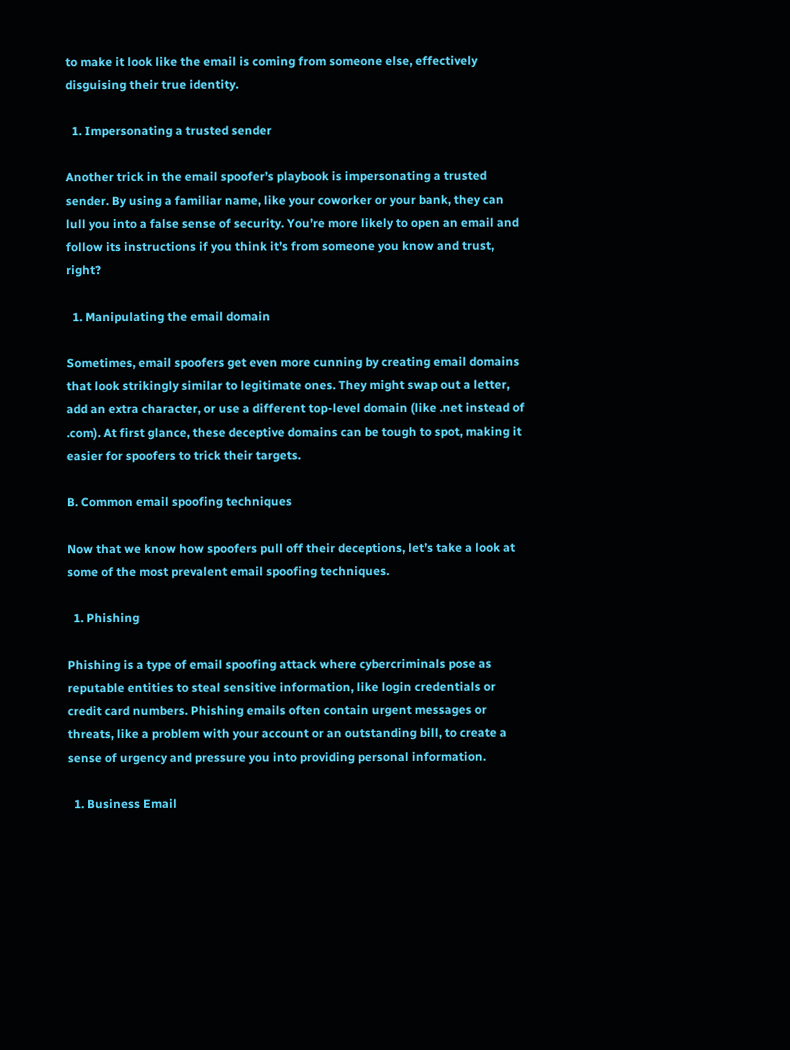to make it look like the email is coming from someone else, effectively disguising their true identity.

  1. Impersonating a trusted sender

Another trick in the email spoofer’s playbook is impersonating a trusted sender. By using a familiar name, like your coworker or your bank, they can lull you into a false sense of security. You’re more likely to open an email and follow its instructions if you think it’s from someone you know and trust, right?

  1. Manipulating the email domain

Sometimes, email spoofers get even more cunning by creating email domains that look strikingly similar to legitimate ones. They might swap out a letter, add an extra character, or use a different top-level domain (like .net instead of .com). At first glance, these deceptive domains can be tough to spot, making it easier for spoofers to trick their targets.

B. Common email spoofing techniques

Now that we know how spoofers pull off their deceptions, let’s take a look at some of the most prevalent email spoofing techniques.

  1. Phishing

Phishing is a type of email spoofing attack where cybercriminals pose as reputable entities to steal sensitive information, like login credentials or credit card numbers. Phishing emails often contain urgent messages or threats, like a problem with your account or an outstanding bill, to create a sense of urgency and pressure you into providing personal information.

  1. Business Email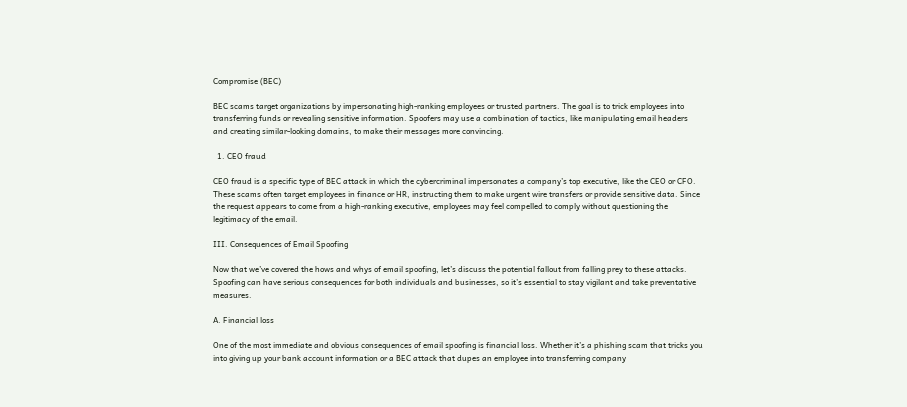Compromise (BEC)

BEC scams target organizations by impersonating high-ranking employees or trusted partners. The goal is to trick employees into transferring funds or revealing sensitive information. Spoofers may use a combination of tactics, like manipulating email headers and creating similar-looking domains, to make their messages more convincing.

  1. CEO fraud

CEO fraud is a specific type of BEC attack in which the cybercriminal impersonates a company’s top executive, like the CEO or CFO. These scams often target employees in finance or HR, instructing them to make urgent wire transfers or provide sensitive data. Since the request appears to come from a high-ranking executive, employees may feel compelled to comply without questioning the legitimacy of the email.

III. Consequences of Email Spoofing

Now that we’ve covered the hows and whys of email spoofing, let’s discuss the potential fallout from falling prey to these attacks. Spoofing can have serious consequences for both individuals and businesses, so it’s essential to stay vigilant and take preventative measures.

A. Financial loss

One of the most immediate and obvious consequences of email spoofing is financial loss. Whether it’s a phishing scam that tricks you into giving up your bank account information or a BEC attack that dupes an employee into transferring company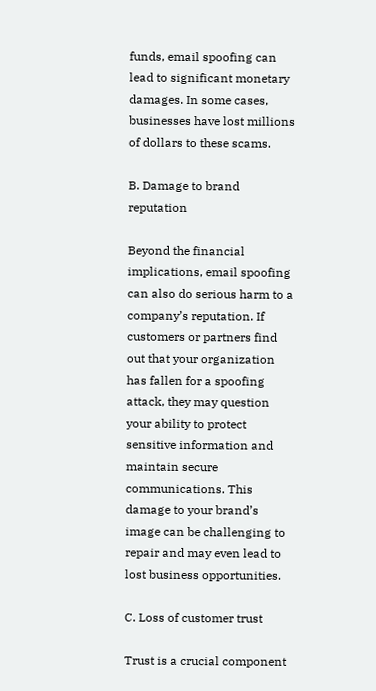funds, email spoofing can lead to significant monetary damages. In some cases, businesses have lost millions of dollars to these scams.

B. Damage to brand reputation

Beyond the financial implications, email spoofing can also do serious harm to a company’s reputation. If customers or partners find out that your organization has fallen for a spoofing attack, they may question your ability to protect sensitive information and maintain secure communications. This damage to your brand’s image can be challenging to repair and may even lead to lost business opportunities.

C. Loss of customer trust

Trust is a crucial component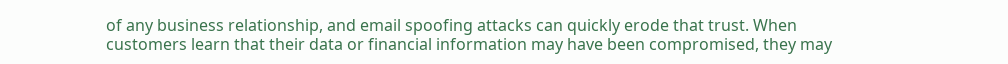of any business relationship, and email spoofing attacks can quickly erode that trust. When customers learn that their data or financial information may have been compromised, they may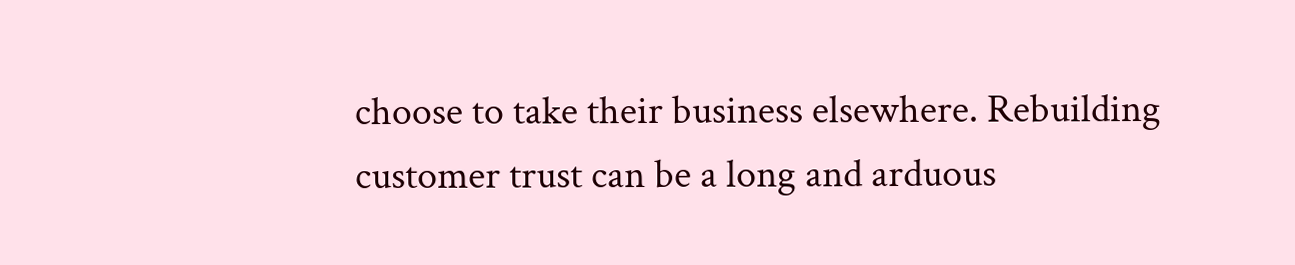choose to take their business elsewhere. Rebuilding customer trust can be a long and arduous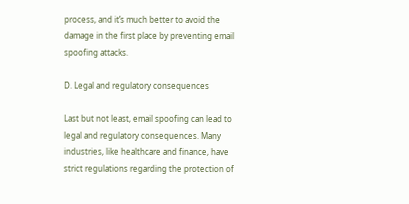process, and it’s much better to avoid the damage in the first place by preventing email spoofing attacks.

D. Legal and regulatory consequences

Last but not least, email spoofing can lead to legal and regulatory consequences. Many industries, like healthcare and finance, have strict regulations regarding the protection of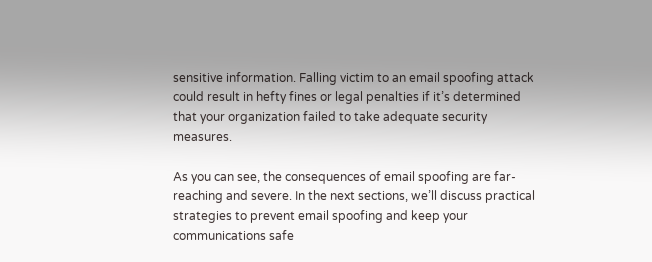sensitive information. Falling victim to an email spoofing attack could result in hefty fines or legal penalties if it’s determined that your organization failed to take adequate security measures.

As you can see, the consequences of email spoofing are far-reaching and severe. In the next sections, we’ll discuss practical strategies to prevent email spoofing and keep your communications safe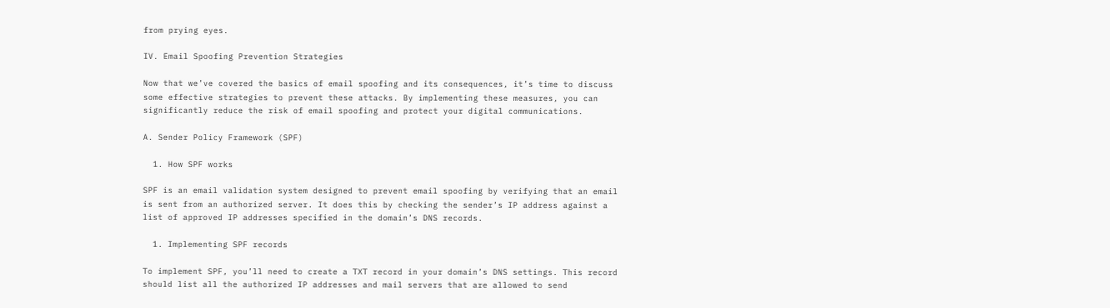from prying eyes.

IV. Email Spoofing Prevention Strategies

Now that we’ve covered the basics of email spoofing and its consequences, it’s time to discuss some effective strategies to prevent these attacks. By implementing these measures, you can significantly reduce the risk of email spoofing and protect your digital communications.

A. Sender Policy Framework (SPF)

  1. How SPF works

SPF is an email validation system designed to prevent email spoofing by verifying that an email is sent from an authorized server. It does this by checking the sender’s IP address against a list of approved IP addresses specified in the domain’s DNS records.

  1. Implementing SPF records

To implement SPF, you’ll need to create a TXT record in your domain’s DNS settings. This record should list all the authorized IP addresses and mail servers that are allowed to send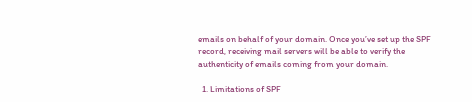emails on behalf of your domain. Once you’ve set up the SPF record, receiving mail servers will be able to verify the authenticity of emails coming from your domain.

  1. Limitations of SPF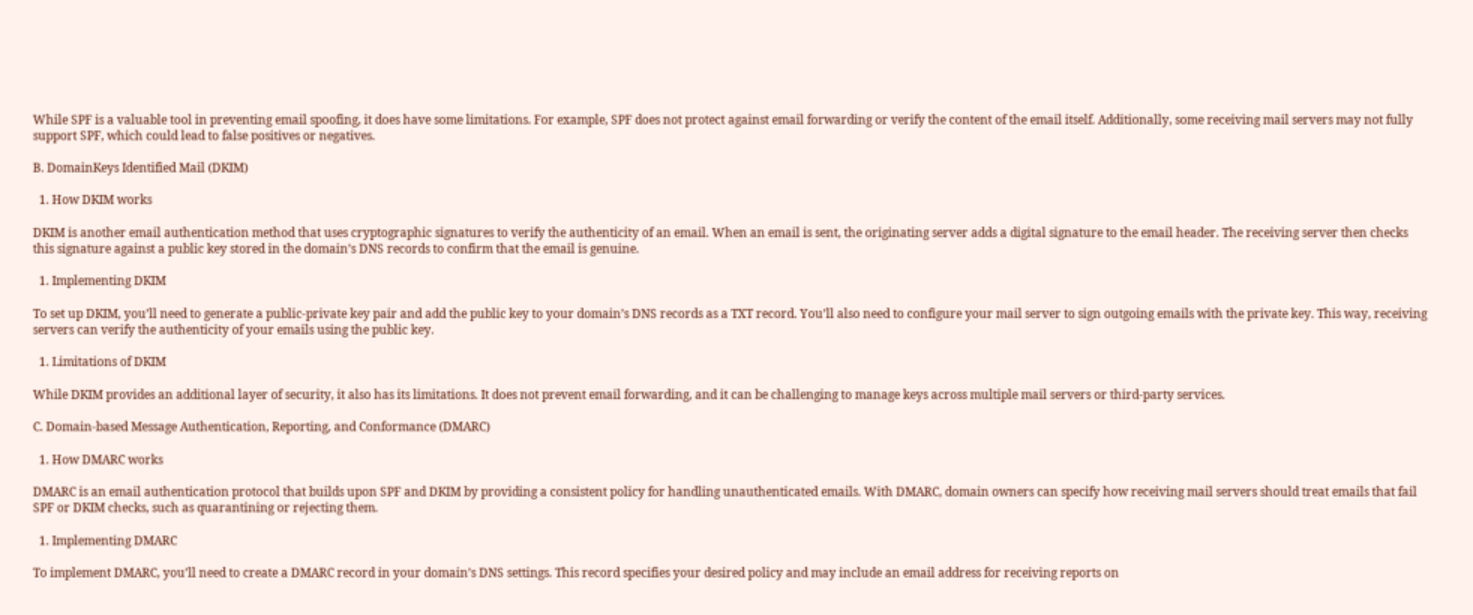While SPF is a valuable tool in preventing email spoofing, it does have some limitations. For example, SPF does not protect against email forwarding or verify the content of the email itself. Additionally, some receiving mail servers may not fully support SPF, which could lead to false positives or negatives.

B. DomainKeys Identified Mail (DKIM)

  1. How DKIM works

DKIM is another email authentication method that uses cryptographic signatures to verify the authenticity of an email. When an email is sent, the originating server adds a digital signature to the email header. The receiving server then checks this signature against a public key stored in the domain’s DNS records to confirm that the email is genuine.

  1. Implementing DKIM

To set up DKIM, you’ll need to generate a public-private key pair and add the public key to your domain’s DNS records as a TXT record. You’ll also need to configure your mail server to sign outgoing emails with the private key. This way, receiving servers can verify the authenticity of your emails using the public key.

  1. Limitations of DKIM

While DKIM provides an additional layer of security, it also has its limitations. It does not prevent email forwarding, and it can be challenging to manage keys across multiple mail servers or third-party services.

C. Domain-based Message Authentication, Reporting, and Conformance (DMARC)

  1. How DMARC works

DMARC is an email authentication protocol that builds upon SPF and DKIM by providing a consistent policy for handling unauthenticated emails. With DMARC, domain owners can specify how receiving mail servers should treat emails that fail SPF or DKIM checks, such as quarantining or rejecting them.

  1. Implementing DMARC

To implement DMARC, you’ll need to create a DMARC record in your domain’s DNS settings. This record specifies your desired policy and may include an email address for receiving reports on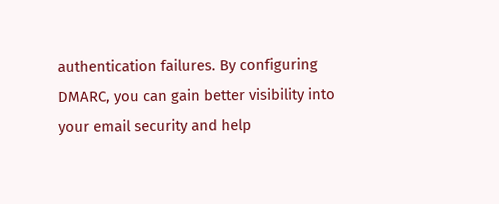authentication failures. By configuring DMARC, you can gain better visibility into your email security and help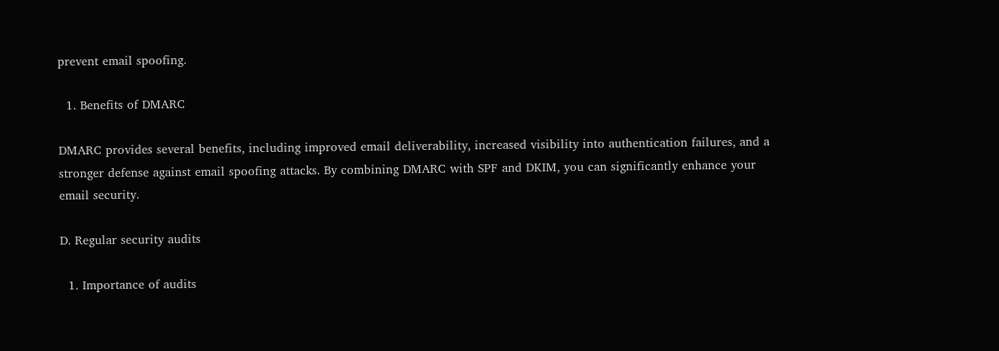prevent email spoofing.

  1. Benefits of DMARC

DMARC provides several benefits, including improved email deliverability, increased visibility into authentication failures, and a stronger defense against email spoofing attacks. By combining DMARC with SPF and DKIM, you can significantly enhance your email security.

D. Regular security audits

  1. Importance of audits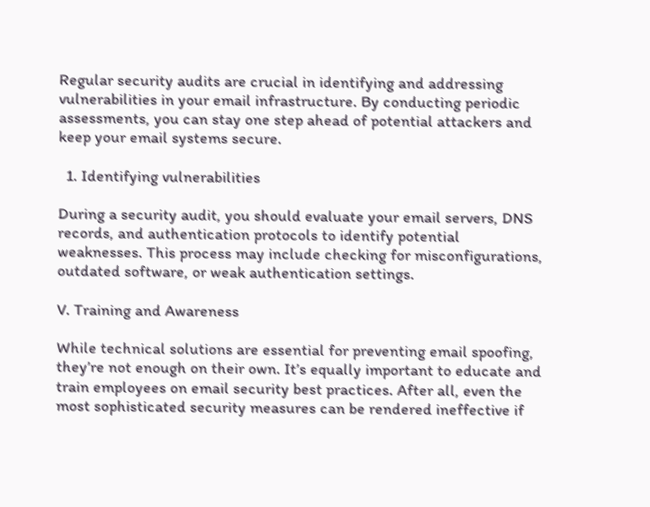Regular security audits are crucial in identifying and addressing vulnerabilities in your email infrastructure. By conducting periodic assessments, you can stay one step ahead of potential attackers and keep your email systems secure.

  1. Identifying vulnerabilities

During a security audit, you should evaluate your email servers, DNS records, and authentication protocols to identify potential weaknesses. This process may include checking for misconfigurations, outdated software, or weak authentication settings.

V. Training and Awareness

While technical solutions are essential for preventing email spoofing, they’re not enough on their own. It’s equally important to educate and train employees on email security best practices. After all, even the most sophisticated security measures can be rendered ineffective if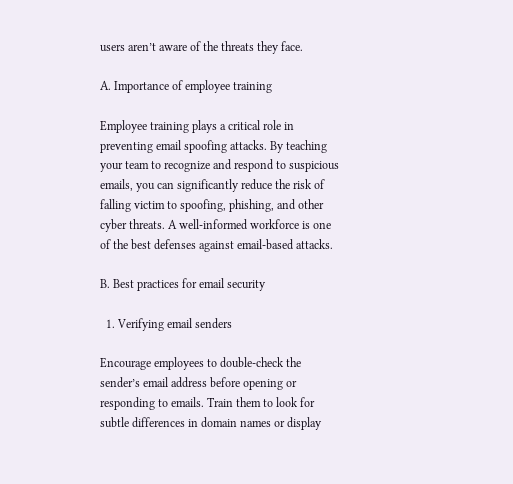users aren’t aware of the threats they face.

A. Importance of employee training

Employee training plays a critical role in preventing email spoofing attacks. By teaching your team to recognize and respond to suspicious emails, you can significantly reduce the risk of falling victim to spoofing, phishing, and other cyber threats. A well-informed workforce is one of the best defenses against email-based attacks.

B. Best practices for email security

  1. Verifying email senders

Encourage employees to double-check the sender’s email address before opening or responding to emails. Train them to look for subtle differences in domain names or display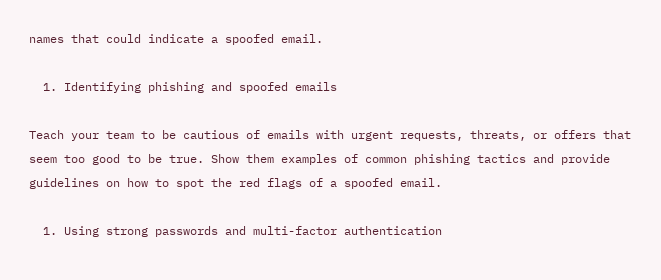names that could indicate a spoofed email.

  1. Identifying phishing and spoofed emails

Teach your team to be cautious of emails with urgent requests, threats, or offers that seem too good to be true. Show them examples of common phishing tactics and provide guidelines on how to spot the red flags of a spoofed email.

  1. Using strong passwords and multi-factor authentication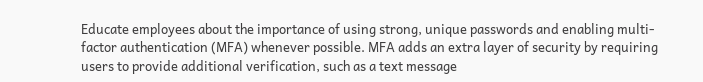Educate employees about the importance of using strong, unique passwords and enabling multi-factor authentication (MFA) whenever possible. MFA adds an extra layer of security by requiring users to provide additional verification, such as a text message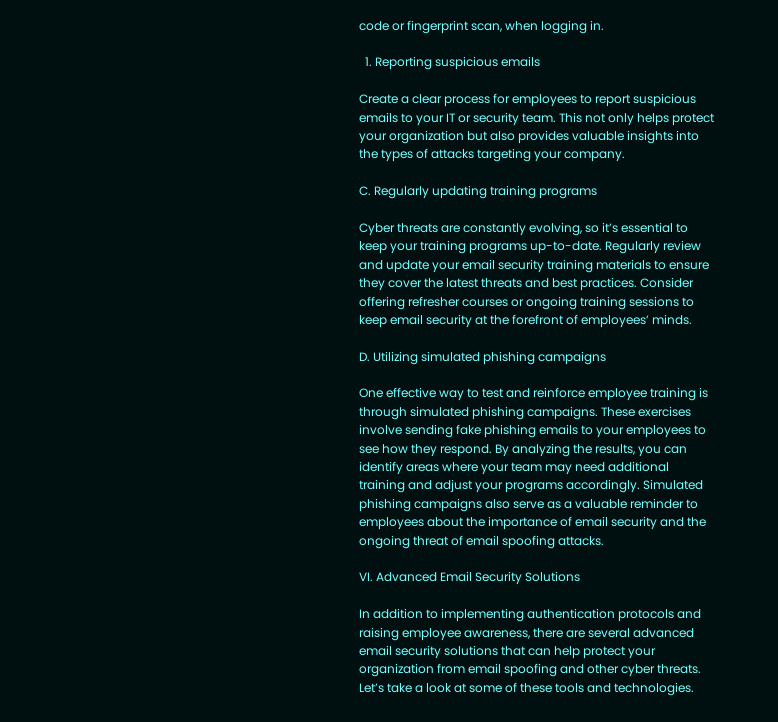code or fingerprint scan, when logging in.

  1. Reporting suspicious emails

Create a clear process for employees to report suspicious emails to your IT or security team. This not only helps protect your organization but also provides valuable insights into the types of attacks targeting your company.

C. Regularly updating training programs

Cyber threats are constantly evolving, so it’s essential to keep your training programs up-to-date. Regularly review and update your email security training materials to ensure they cover the latest threats and best practices. Consider offering refresher courses or ongoing training sessions to keep email security at the forefront of employees’ minds.

D. Utilizing simulated phishing campaigns

One effective way to test and reinforce employee training is through simulated phishing campaigns. These exercises involve sending fake phishing emails to your employees to see how they respond. By analyzing the results, you can identify areas where your team may need additional training and adjust your programs accordingly. Simulated phishing campaigns also serve as a valuable reminder to employees about the importance of email security and the ongoing threat of email spoofing attacks.

VI. Advanced Email Security Solutions

In addition to implementing authentication protocols and raising employee awareness, there are several advanced email security solutions that can help protect your organization from email spoofing and other cyber threats. Let’s take a look at some of these tools and technologies.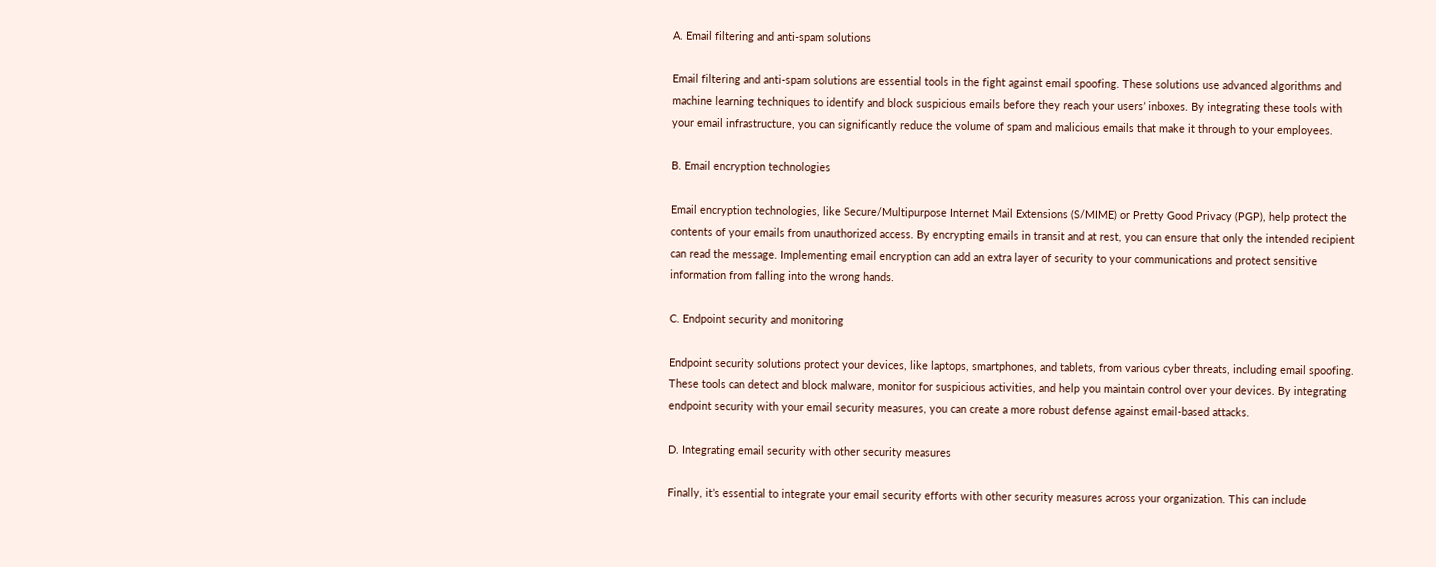A. Email filtering and anti-spam solutions

Email filtering and anti-spam solutions are essential tools in the fight against email spoofing. These solutions use advanced algorithms and machine learning techniques to identify and block suspicious emails before they reach your users’ inboxes. By integrating these tools with your email infrastructure, you can significantly reduce the volume of spam and malicious emails that make it through to your employees.

B. Email encryption technologies

Email encryption technologies, like Secure/Multipurpose Internet Mail Extensions (S/MIME) or Pretty Good Privacy (PGP), help protect the contents of your emails from unauthorized access. By encrypting emails in transit and at rest, you can ensure that only the intended recipient can read the message. Implementing email encryption can add an extra layer of security to your communications and protect sensitive information from falling into the wrong hands.

C. Endpoint security and monitoring

Endpoint security solutions protect your devices, like laptops, smartphones, and tablets, from various cyber threats, including email spoofing. These tools can detect and block malware, monitor for suspicious activities, and help you maintain control over your devices. By integrating endpoint security with your email security measures, you can create a more robust defense against email-based attacks.

D. Integrating email security with other security measures

Finally, it’s essential to integrate your email security efforts with other security measures across your organization. This can include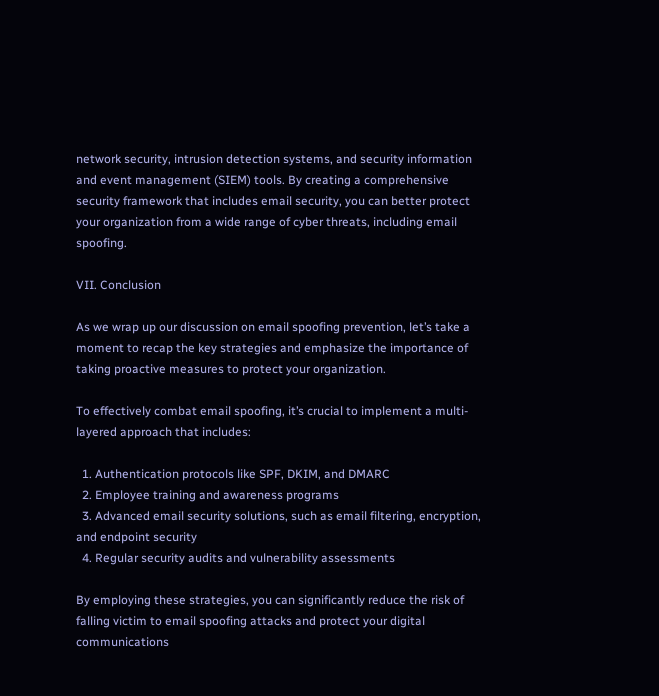network security, intrusion detection systems, and security information and event management (SIEM) tools. By creating a comprehensive security framework that includes email security, you can better protect your organization from a wide range of cyber threats, including email spoofing.

VII. Conclusion

As we wrap up our discussion on email spoofing prevention, let’s take a moment to recap the key strategies and emphasize the importance of taking proactive measures to protect your organization.

To effectively combat email spoofing, it’s crucial to implement a multi-layered approach that includes:

  1. Authentication protocols like SPF, DKIM, and DMARC
  2. Employee training and awareness programs
  3. Advanced email security solutions, such as email filtering, encryption, and endpoint security
  4. Regular security audits and vulnerability assessments

By employing these strategies, you can significantly reduce the risk of falling victim to email spoofing attacks and protect your digital communications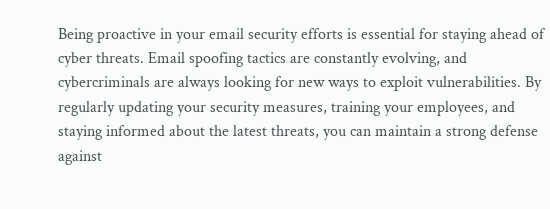Being proactive in your email security efforts is essential for staying ahead of cyber threats. Email spoofing tactics are constantly evolving, and cybercriminals are always looking for new ways to exploit vulnerabilities. By regularly updating your security measures, training your employees, and staying informed about the latest threats, you can maintain a strong defense against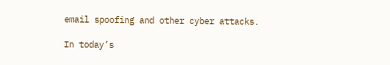email spoofing and other cyber attacks.

In today’s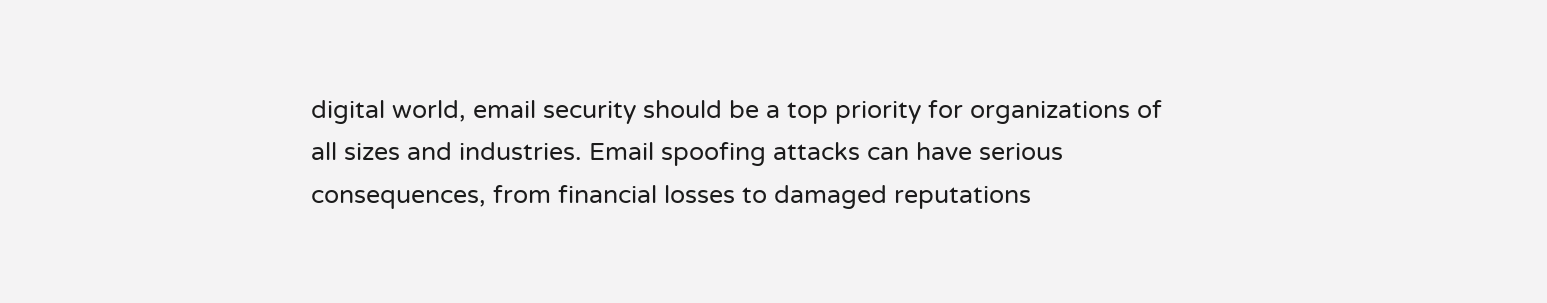digital world, email security should be a top priority for organizations of all sizes and industries. Email spoofing attacks can have serious consequences, from financial losses to damaged reputations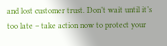and lost customer trust. Don’t wait until it’s too late – take action now to protect your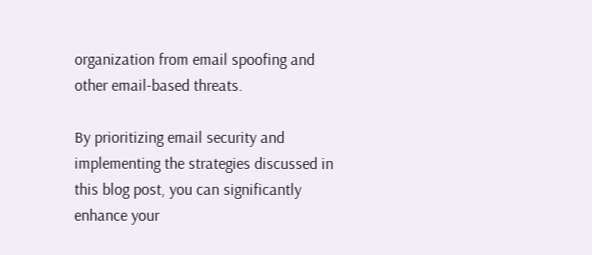organization from email spoofing and other email-based threats.

By prioritizing email security and implementing the strategies discussed in this blog post, you can significantly enhance your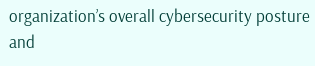organization’s overall cybersecurity posture and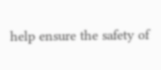help ensure the safety of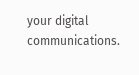your digital communications.